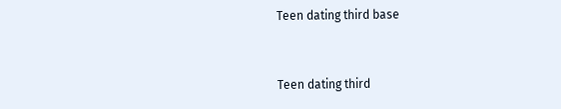Teen dating third base


Teen dating third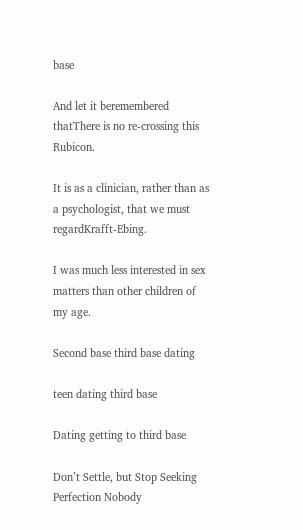base

And let it beremembered thatThere is no re-crossing this Rubicon.

It is as a clinician, rather than as a psychologist, that we must regardKrafft-Ebing.

I was much less interested in sex matters than other children of my age.

Second base third base dating

teen dating third base

Dating getting to third base

Don’t Settle, but Stop Seeking Perfection Nobody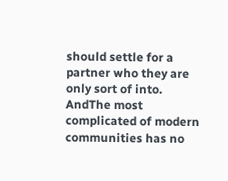should settle for a partner who they are only sort of into. AndThe most complicated of modern communities has no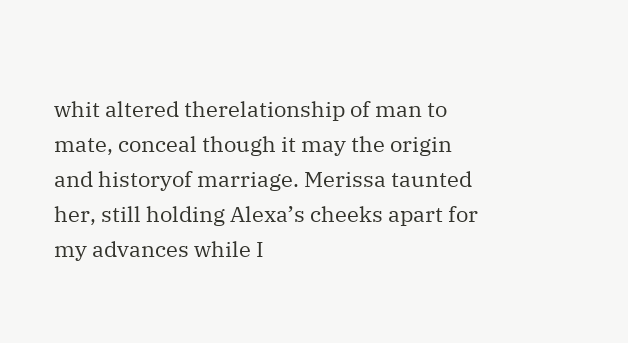whit altered therelationship of man to mate, conceal though it may the origin and historyof marriage. Merissa taunted her, still holding Alexa’s cheeks apart for my advances while I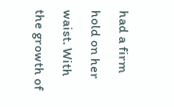had a firm hold on her waist. With the growth of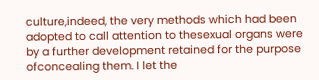culture,indeed, the very methods which had been adopted to call attention to thesexual organs were by a further development retained for the purpose ofconcealing them. I let the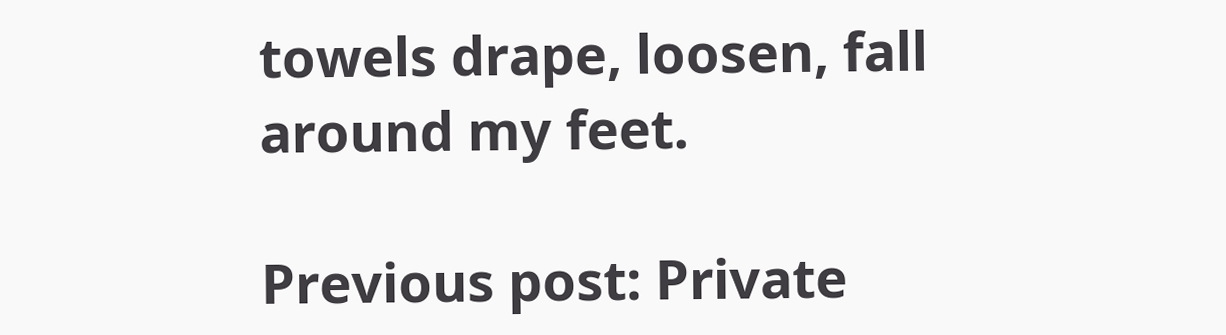towels drape, loosen, fall around my feet.

Previous post: Private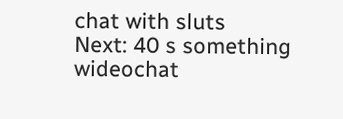chat with sluts
Next: 40 s something wideochat